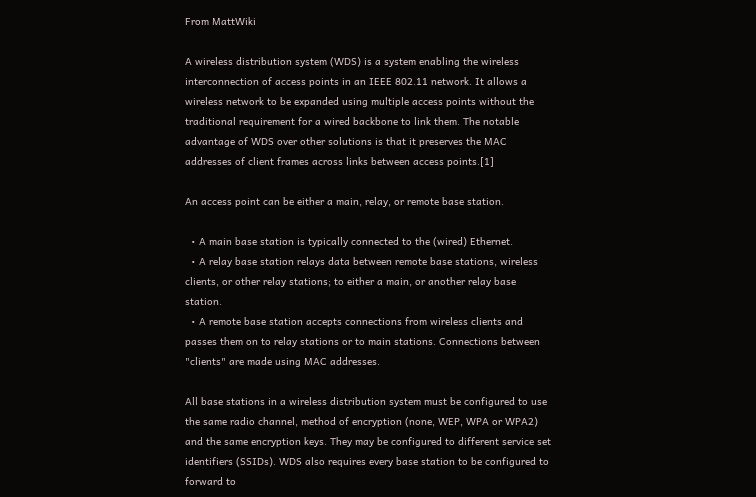From MattWiki

A wireless distribution system (WDS) is a system enabling the wireless interconnection of access points in an IEEE 802.11 network. It allows a wireless network to be expanded using multiple access points without the traditional requirement for a wired backbone to link them. The notable advantage of WDS over other solutions is that it preserves the MAC addresses of client frames across links between access points.[1]

An access point can be either a main, relay, or remote base station.

  • A main base station is typically connected to the (wired) Ethernet.
  • A relay base station relays data between remote base stations, wireless clients, or other relay stations; to either a main, or another relay base station.
  • A remote base station accepts connections from wireless clients and passes them on to relay stations or to main stations. Connections between "clients" are made using MAC addresses.

All base stations in a wireless distribution system must be configured to use the same radio channel, method of encryption (none, WEP, WPA or WPA2) and the same encryption keys. They may be configured to different service set identifiers (SSIDs). WDS also requires every base station to be configured to forward to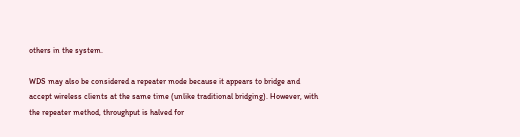others in the system.

WDS may also be considered a repeater mode because it appears to bridge and accept wireless clients at the same time (unlike traditional bridging). However, with the repeater method, throughput is halved for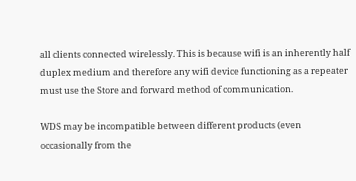all clients connected wirelessly. This is because wifi is an inherently half duplex medium and therefore any wifi device functioning as a repeater must use the Store and forward method of communication.

WDS may be incompatible between different products (even occasionally from the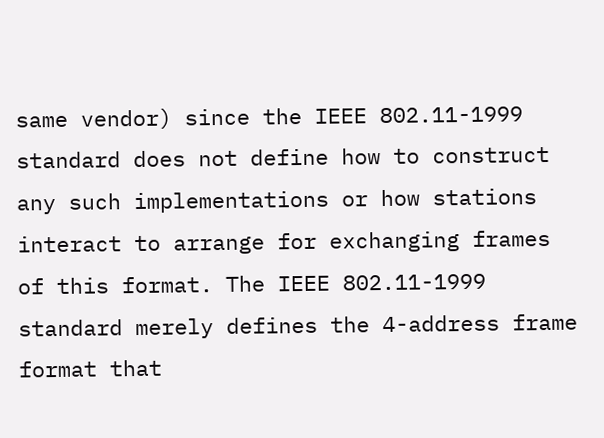same vendor) since the IEEE 802.11-1999 standard does not define how to construct any such implementations or how stations interact to arrange for exchanging frames of this format. The IEEE 802.11-1999 standard merely defines the 4-address frame format that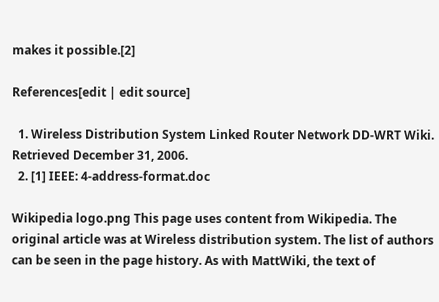makes it possible.[2]

References[edit | edit source]

  1. Wireless Distribution System Linked Router Network DD-WRT Wiki. Retrieved December 31, 2006.
  2. [1] IEEE: 4-address-format.doc

Wikipedia logo.png This page uses content from Wikipedia. The original article was at Wireless distribution system. The list of authors can be seen in the page history. As with MattWiki, the text of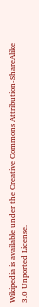Wikipedia is available under the Creative Commons Attribution-ShareAlike 3.0 Unported License.